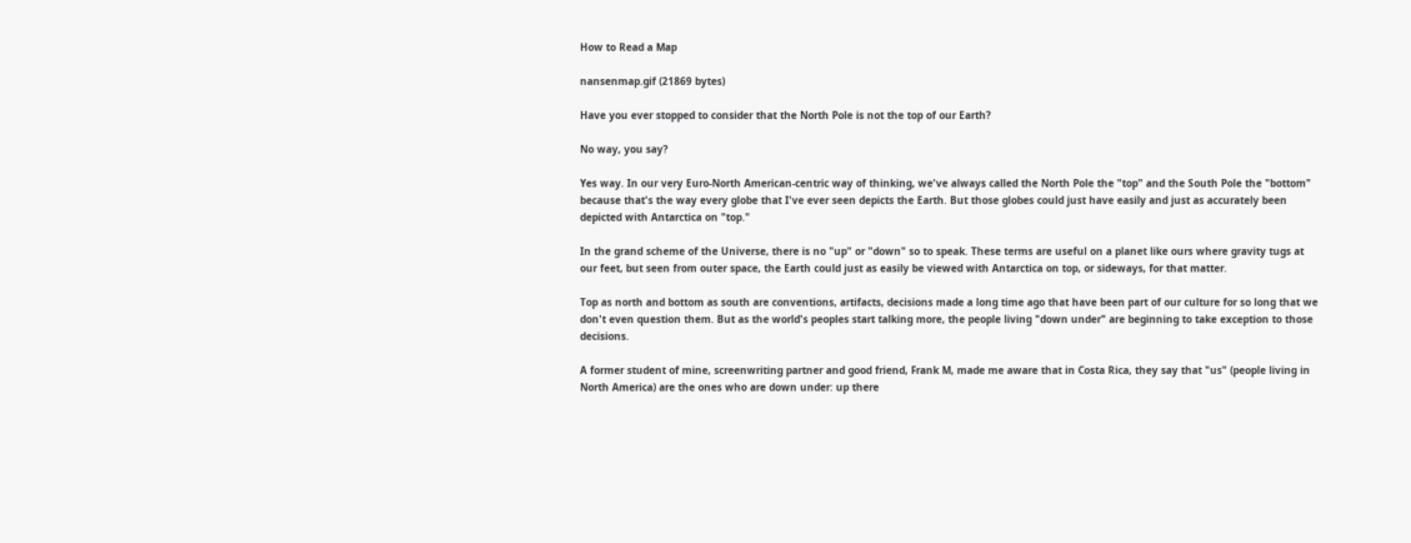How to Read a Map

nansenmap.gif (21869 bytes)

Have you ever stopped to consider that the North Pole is not the top of our Earth?

No way, you say?

Yes way. In our very Euro-North American-centric way of thinking, we've always called the North Pole the "top" and the South Pole the "bottom" because that's the way every globe that I've ever seen depicts the Earth. But those globes could just have easily and just as accurately been depicted with Antarctica on "top."

In the grand scheme of the Universe, there is no "up" or "down" so to speak. These terms are useful on a planet like ours where gravity tugs at our feet, but seen from outer space, the Earth could just as easily be viewed with Antarctica on top, or sideways, for that matter.

Top as north and bottom as south are conventions, artifacts, decisions made a long time ago that have been part of our culture for so long that we don't even question them. But as the world's peoples start talking more, the people living "down under" are beginning to take exception to those decisions.

A former student of mine, screenwriting partner and good friend, Frank M, made me aware that in Costa Rica, they say that "us" (people living in North America) are the ones who are down under: up there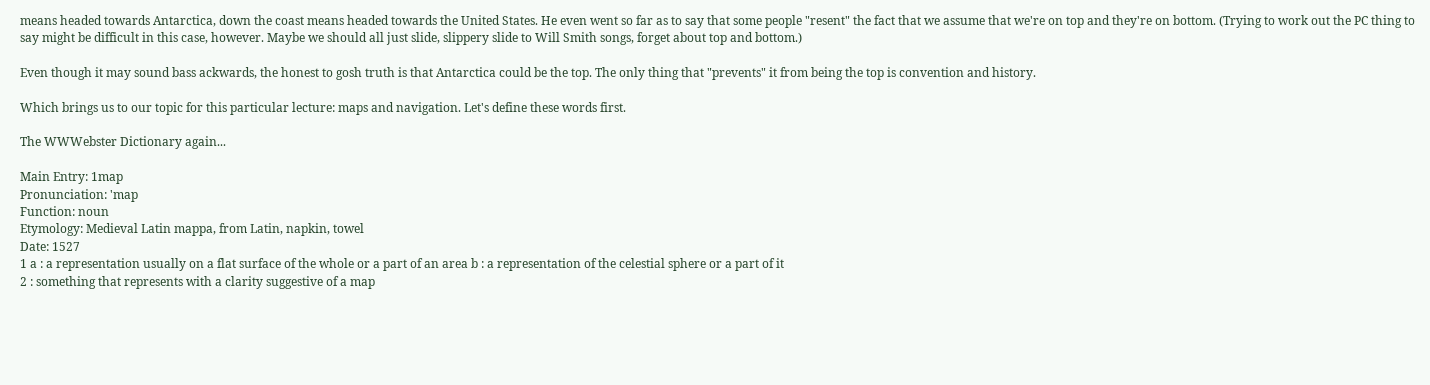means headed towards Antarctica, down the coast means headed towards the United States. He even went so far as to say that some people "resent" the fact that we assume that we're on top and they're on bottom. (Trying to work out the PC thing to say might be difficult in this case, however. Maybe we should all just slide, slippery slide to Will Smith songs, forget about top and bottom.)

Even though it may sound bass ackwards, the honest to gosh truth is that Antarctica could be the top. The only thing that "prevents" it from being the top is convention and history.

Which brings us to our topic for this particular lecture: maps and navigation. Let's define these words first.

The WWWebster Dictionary again...

Main Entry: 1map
Pronunciation: 'map
Function: noun
Etymology: Medieval Latin mappa, from Latin, napkin, towel
Date: 1527
1 a : a representation usually on a flat surface of the whole or a part of an area b : a representation of the celestial sphere or a part of it
2 : something that represents with a clarity suggestive of a map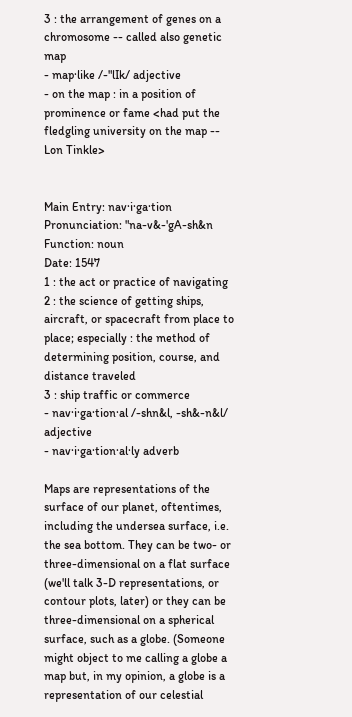3 : the arrangement of genes on a chromosome -- called also genetic map
- map·like /-"lIk/ adjective
- on the map : in a position of prominence or fame <had put the fledgling university on the map -- Lon Tinkle>


Main Entry: nav·i·ga·tion
Pronunciation: "na-v&-'gA-sh&n
Function: noun
Date: 1547
1 : the act or practice of navigating
2 : the science of getting ships, aircraft, or spacecraft from place to place; especially : the method of determining position, course, and distance traveled
3 : ship traffic or commerce
- nav·i·ga·tion·al /-shn&l, -sh&-n&l/ adjective
- nav·i·ga·tion·al·ly adverb

Maps are representations of the surface of our planet, oftentimes, including the undersea surface, i.e. the sea bottom. They can be two- or three-dimensional on a flat surface (we'll talk 3-D representations, or contour plots, later) or they can be three-dimensional on a spherical surface, such as a globe. (Someone might object to me calling a globe a map but, in my opinion, a globe is a representation of our celestial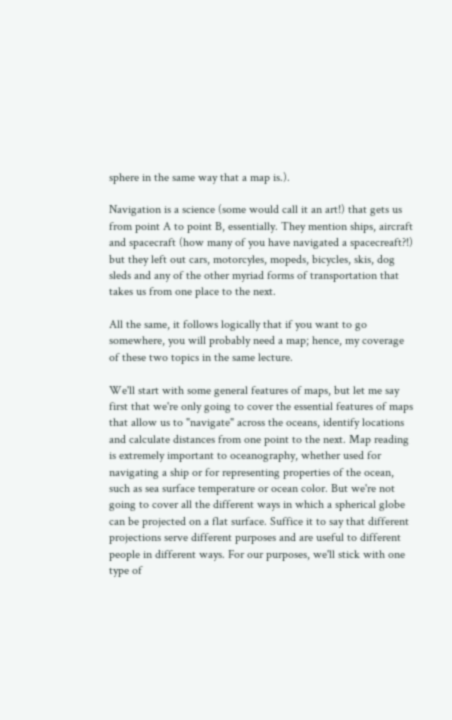sphere in the same way that a map is.).

Navigation is a science (some would call it an art!) that gets us from point A to point B, essentially. They mention ships, aircraft and spacecraft (how many of you have navigated a spacecreaft?!) but they left out cars, motorcyles, mopeds, bicycles, skis, dog sleds and any of the other myriad forms of transportation that takes us from one place to the next.

All the same, it follows logically that if you want to go somewhere, you will probably need a map; hence, my coverage of these two topics in the same lecture.

We'll start with some general features of maps, but let me say first that we're only going to cover the essential features of maps that allow us to "navigate" across the oceans, identify locations and calculate distances from one point to the next. Map reading is extremely important to oceanography, whether used for navigating a ship or for representing properties of the ocean, such as sea surface temperature or ocean color. But we're not going to cover all the different ways in which a spherical globe can be projected on a flat surface. Suffice it to say that different projections serve different purposes and are useful to different people in different ways. For our purposes, we'll stick with one type of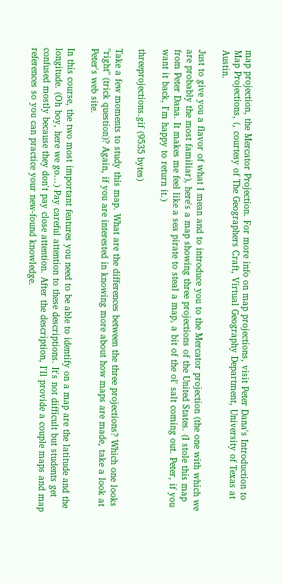map projection, the Mercator Projection. For more info on map projections, visit Peter Dana's Introduction to Map Projections, (, courtesy of The Geographers Craft, Virtual Geography Department, University of Texas at Austin.

Just to give you a flavor of what I mean and to introduce you to the Mercator projection (the one with which we are probably the most familiar), here's a map showing three projections of the United States. (I stole this map from Peter Dana. It makes me feel like a sea pirate to steal a map, a bit of the ol' salt coming out. Peter, if you want it back, I'm happy to return it.)

threeprojections.gif (9535 bytes)

Take a few moments to study this map. What are the differences between the three projections? Which one looks "right" (trick question)? Again, if you are interested in knowing more about how maps are made, take a look at Peter's web site.

In this course, the two most important features you need to be able to identify on a map are the latitude and the longitude. (Oh boy, here we go...) Pay careful attention to these descriptions. It's not difficult but students get confused mostly because they don't pay close attention. After the description, I'll provide a couple maps and map references so you can practice your new-found knowledge.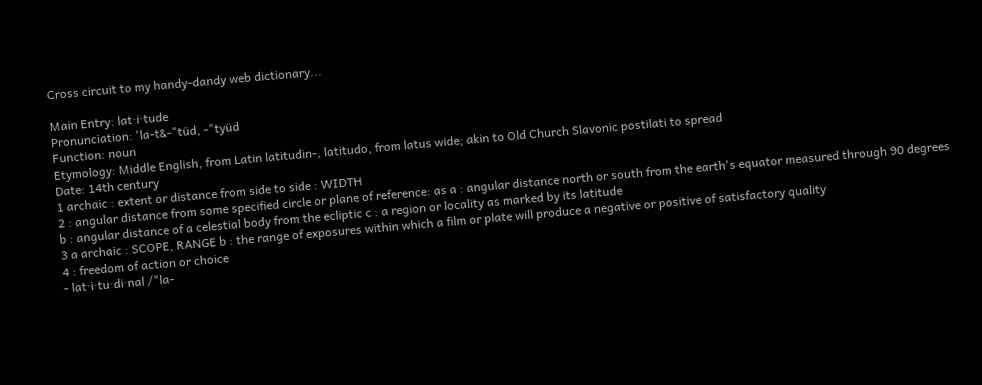Cross circuit to my handy-dandy web dictionary...

Main Entry: lat·i·tude
Pronunciation: 'la-t&-"tüd, -"tyüd
Function: noun
Etymology: Middle English, from Latin latitudin-, latitudo, from latus wide; akin to Old Church Slavonic postilati to spread
Date: 14th century
1 archaic : extent or distance from side to side : WIDTH
2 : angular distance from some specified circle or plane of reference: as a : angular distance north or south from the earth's equator measured through 90 degrees b : angular distance of a celestial body from the ecliptic c : a region or locality as marked by its latitude
3 a archaic : SCOPE, RANGE b : the range of exposures within which a film or plate will produce a negative or positive of satisfactory quality
4 : freedom of action or choice
- lat·i·tu·di·nal /"la-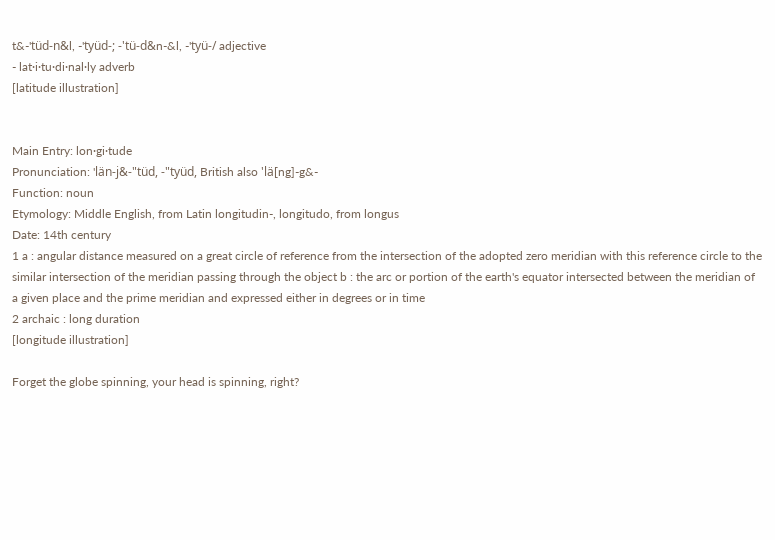t&-'tüd-n&l, -'tyüd-; -'tü-d&n-&l, -'tyü-/ adjective
- lat·i·tu·di·nal·ly adverb
[latitude illustration]


Main Entry: lon·gi·tude
Pronunciation: 'län-j&-"tüd, -"tyüd, British also 'lä[ng]-g&-
Function: noun
Etymology: Middle English, from Latin longitudin-, longitudo, from longus
Date: 14th century
1 a : angular distance measured on a great circle of reference from the intersection of the adopted zero meridian with this reference circle to the similar intersection of the meridian passing through the object b : the arc or portion of the earth's equator intersected between the meridian of a given place and the prime meridian and expressed either in degrees or in time
2 archaic : long duration
[longitude illustration]

Forget the globe spinning, your head is spinning, right?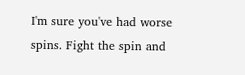I'm sure you've had worse spins. Fight the spin and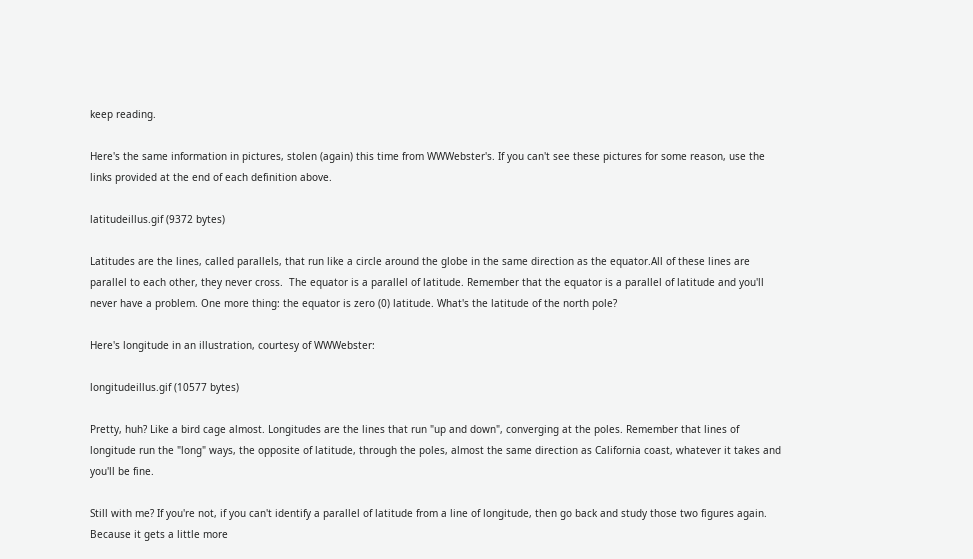keep reading.

Here's the same information in pictures, stolen (again) this time from WWWebster's. If you can't see these pictures for some reason, use the links provided at the end of each definition above.

latitudeillus.gif (9372 bytes)

Latitudes are the lines, called parallels, that run like a circle around the globe in the same direction as the equator.All of these lines are parallel to each other, they never cross.  The equator is a parallel of latitude. Remember that the equator is a parallel of latitude and you'll never have a problem. One more thing: the equator is zero (0) latitude. What's the latitude of the north pole?

Here's longitude in an illustration, courtesy of WWWebster:

longitudeillus.gif (10577 bytes)

Pretty, huh? Like a bird cage almost. Longitudes are the lines that run "up and down", converging at the poles. Remember that lines of longitude run the "long" ways, the opposite of latitude, through the poles, almost the same direction as California coast, whatever it takes and you'll be fine.

Still with me? If you're not, if you can't identify a parallel of latitude from a line of longitude, then go back and study those two figures again. Because it gets a little more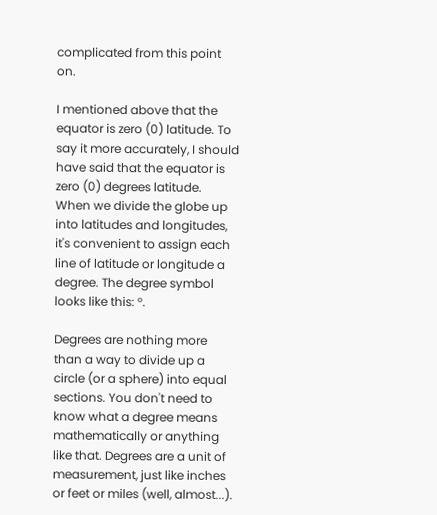complicated from this point on.

I mentioned above that the equator is zero (0) latitude. To say it more accurately, I should have said that the equator is zero (0) degrees latitude. When we divide the globe up into latitudes and longitudes, it's convenient to assign each line of latitude or longitude a degree. The degree symbol looks like this: °.

Degrees are nothing more than a way to divide up a circle (or a sphere) into equal sections. You don't need to know what a degree means mathematically or anything like that. Degrees are a unit of measurement, just like inches or feet or miles (well, almost...).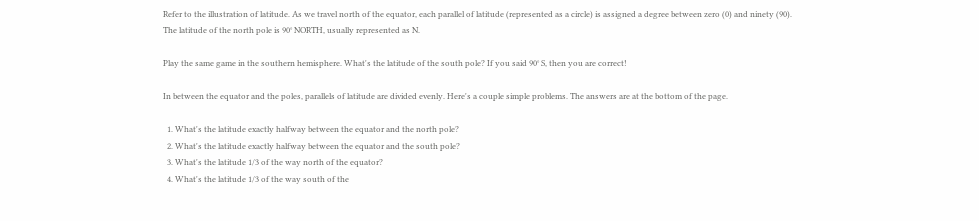Refer to the illustration of latitude. As we travel north of the equator, each parallel of latitude (represented as a circle) is assigned a degree between zero (0) and ninety (90). The latitude of the north pole is 90° NORTH, usually represented as N.

Play the same game in the southern hemisphere. What's the latitude of the south pole? If you said 90° S, then you are correct!

In between the equator and the poles, parallels of latitude are divided evenly. Here's a couple simple problems. The answers are at the bottom of the page.

  1. What's the latitude exactly halfway between the equator and the north pole?
  2. What's the latitude exactly halfway between the equator and the south pole?
  3. What's the latitude 1/3 of the way north of the equator?
  4. What's the latitude 1/3 of the way south of the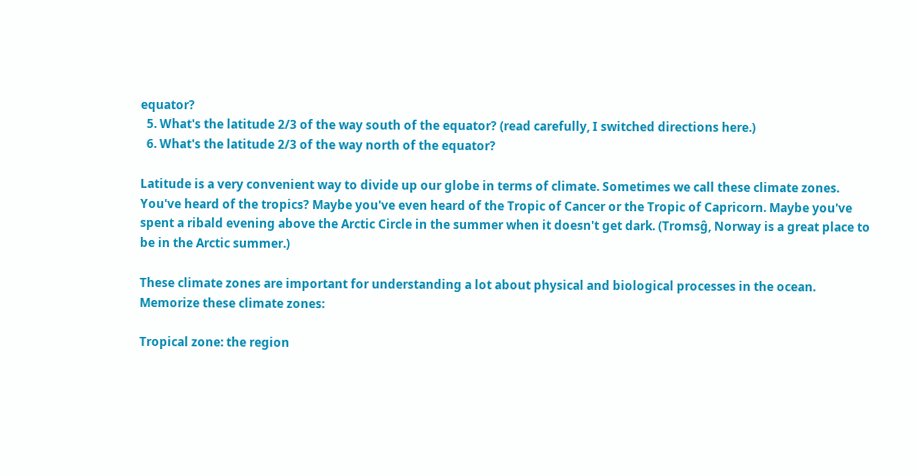equator?
  5. What's the latitude 2/3 of the way south of the equator? (read carefully, I switched directions here.)
  6. What's the latitude 2/3 of the way north of the equator?

Latitude is a very convenient way to divide up our globe in terms of climate. Sometimes we call these climate zones. You've heard of the tropics? Maybe you've even heard of the Tropic of Cancer or the Tropic of Capricorn. Maybe you've spent a ribald evening above the Arctic Circle in the summer when it doesn't get dark. (Tromsĝ, Norway is a great place to be in the Arctic summer.)

These climate zones are important for understanding a lot about physical and biological processes in the ocean. Memorize these climate zones:

Tropical zone: the region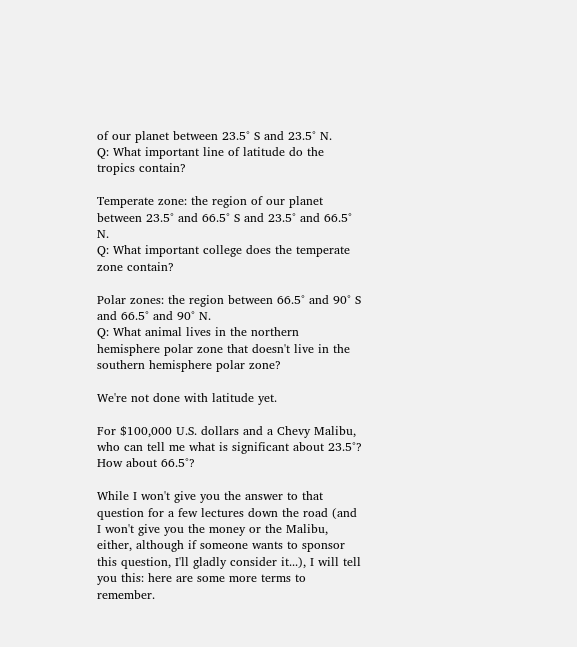of our planet between 23.5° S and 23.5° N.
Q: What important line of latitude do the tropics contain?

Temperate zone: the region of our planet between 23.5° and 66.5° S and 23.5° and 66.5° N.
Q: What important college does the temperate zone contain?

Polar zones: the region between 66.5° and 90° S and 66.5° and 90° N.
Q: What animal lives in the northern hemisphere polar zone that doesn't live in the southern hemisphere polar zone?

We're not done with latitude yet.

For $100,000 U.S. dollars and a Chevy Malibu, who can tell me what is significant about 23.5°? How about 66.5°?

While I won't give you the answer to that question for a few lectures down the road (and I won't give you the money or the Malibu, either, although if someone wants to sponsor this question, I'll gladly consider it...), I will tell you this: here are some more terms to remember.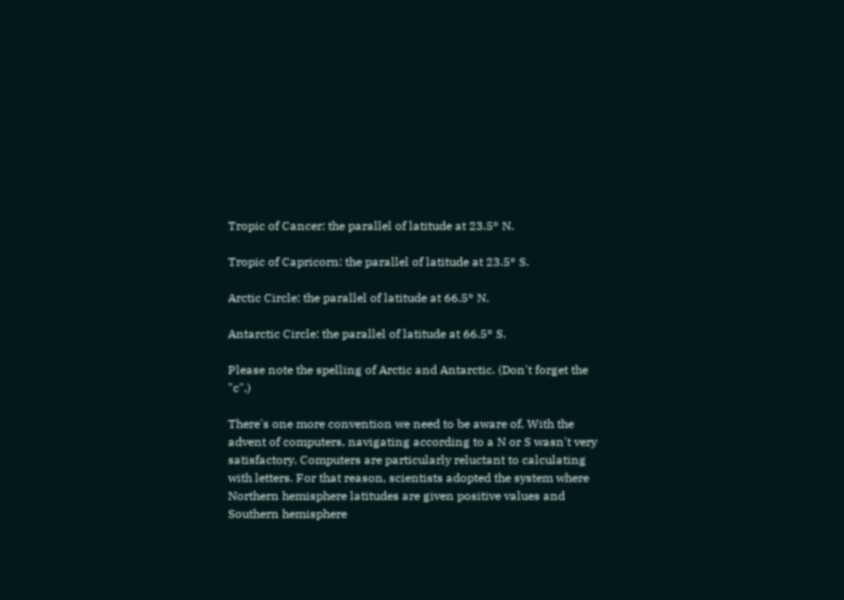Tropic of Cancer: the parallel of latitude at 23.5° N.

Tropic of Capricorn: the parallel of latitude at 23.5° S.

Arctic Circle: the parallel of latitude at 66.5° N.

Antarctic Circle: the parallel of latitude at 66.5° S.

Please note the spelling of Arctic and Antarctic. (Don't forget the "c".)

There's one more convention we need to be aware of. With the advent of computers, navigating according to a N or S wasn't very satisfactory. Computers are particularly reluctant to calculating with letters. For that reason, scientists adopted the system where Northern hemisphere latitudes are given positive values and Southern hemisphere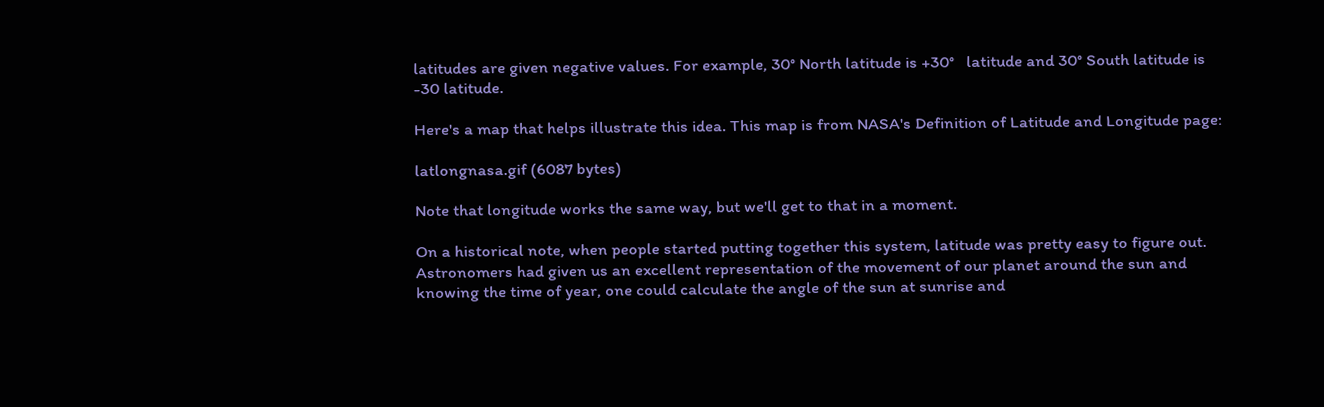latitudes are given negative values. For example, 30° North latitude is +30°   latitude and 30° South latitude is -30 latitude.

Here's a map that helps illustrate this idea. This map is from NASA's Definition of Latitude and Longitude page:

latlongnasa.gif (6087 bytes)

Note that longitude works the same way, but we'll get to that in a moment.

On a historical note, when people started putting together this system, latitude was pretty easy to figure out. Astronomers had given us an excellent representation of the movement of our planet around the sun and knowing the time of year, one could calculate the angle of the sun at sunrise and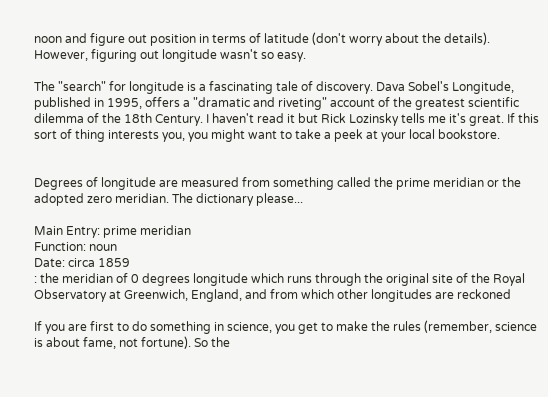noon and figure out position in terms of latitude (don't worry about the details). However, figuring out longitude wasn't so easy.

The "search" for longitude is a fascinating tale of discovery. Dava Sobel's Longitude, published in 1995, offers a "dramatic and riveting" account of the greatest scientific dilemma of the 18th Century. I haven't read it but Rick Lozinsky tells me it's great. If this sort of thing interests you, you might want to take a peek at your local bookstore.


Degrees of longitude are measured from something called the prime meridian or the adopted zero meridian. The dictionary please...

Main Entry: prime meridian
Function: noun
Date: circa 1859
: the meridian of 0 degrees longitude which runs through the original site of the Royal Observatory at Greenwich, England, and from which other longitudes are reckoned

If you are first to do something in science, you get to make the rules (remember, science is about fame, not fortune). So the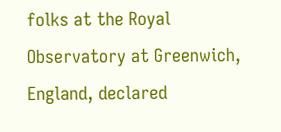folks at the Royal Observatory at Greenwich, England, declared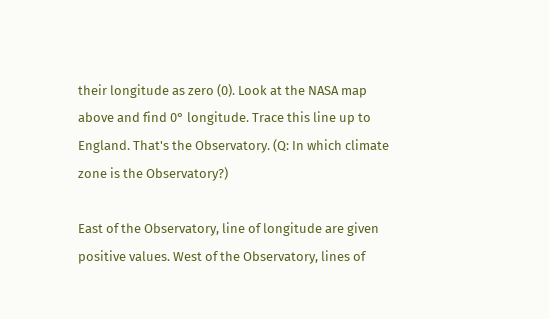their longitude as zero (0). Look at the NASA map above and find 0° longitude. Trace this line up to England. That's the Observatory. (Q: In which climate zone is the Observatory?)

East of the Observatory, line of longitude are given positive values. West of the Observatory, lines of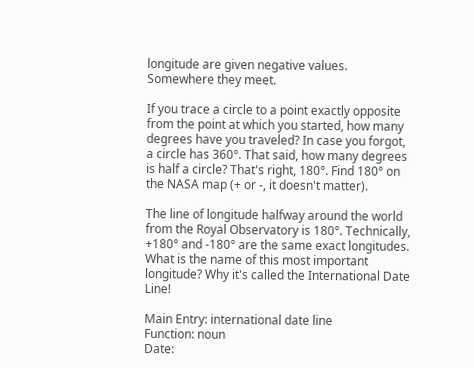longitude are given negative values. Somewhere they meet.

If you trace a circle to a point exactly opposite from the point at which you started, how many degrees have you traveled? In case you forgot, a circle has 360°. That said, how many degrees is half a circle? That's right, 180°. Find 180° on the NASA map (+ or -, it doesn't matter).

The line of longitude halfway around the world from the Royal Observatory is 180°. Technically, +180° and -180° are the same exact longitudes. What is the name of this most important longitude? Why it's called the International Date Line!

Main Entry: international date line
Function: noun
Date: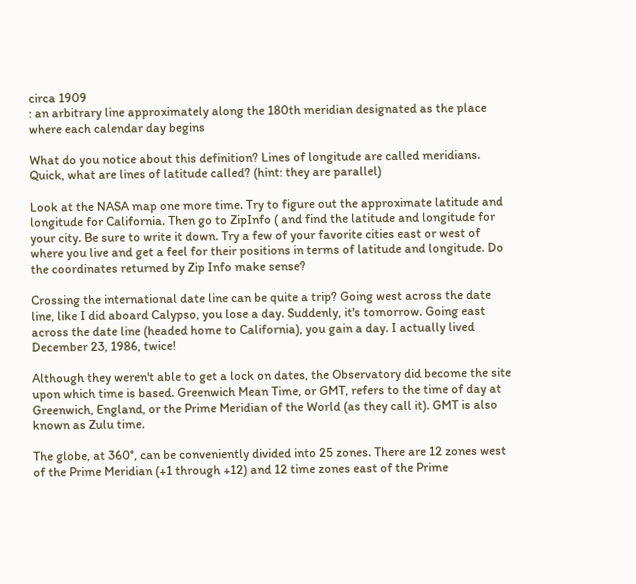circa 1909
: an arbitrary line approximately along the 180th meridian designated as the place where each calendar day begins

What do you notice about this definition? Lines of longitude are called meridians. Quick, what are lines of latitude called? (hint: they are parallel)

Look at the NASA map one more time. Try to figure out the approximate latitude and longitude for California. Then go to ZipInfo ( and find the latitude and longitude for your city. Be sure to write it down. Try a few of your favorite cities east or west of where you live and get a feel for their positions in terms of latitude and longitude. Do the coordinates returned by Zip Info make sense?

Crossing the international date line can be quite a trip? Going west across the date line, like I did aboard Calypso, you lose a day. Suddenly, it's tomorrow. Going east across the date line (headed home to California), you gain a day. I actually lived December 23, 1986, twice!

Although they weren't able to get a lock on dates, the Observatory did become the site upon which time is based. Greenwich Mean Time, or GMT, refers to the time of day at Greenwich, England, or the Prime Meridian of the World (as they call it). GMT is also known as Zulu time.

The globe, at 360°, can be conveniently divided into 25 zones. There are 12 zones west of the Prime Meridian (+1 through +12) and 12 time zones east of the Prime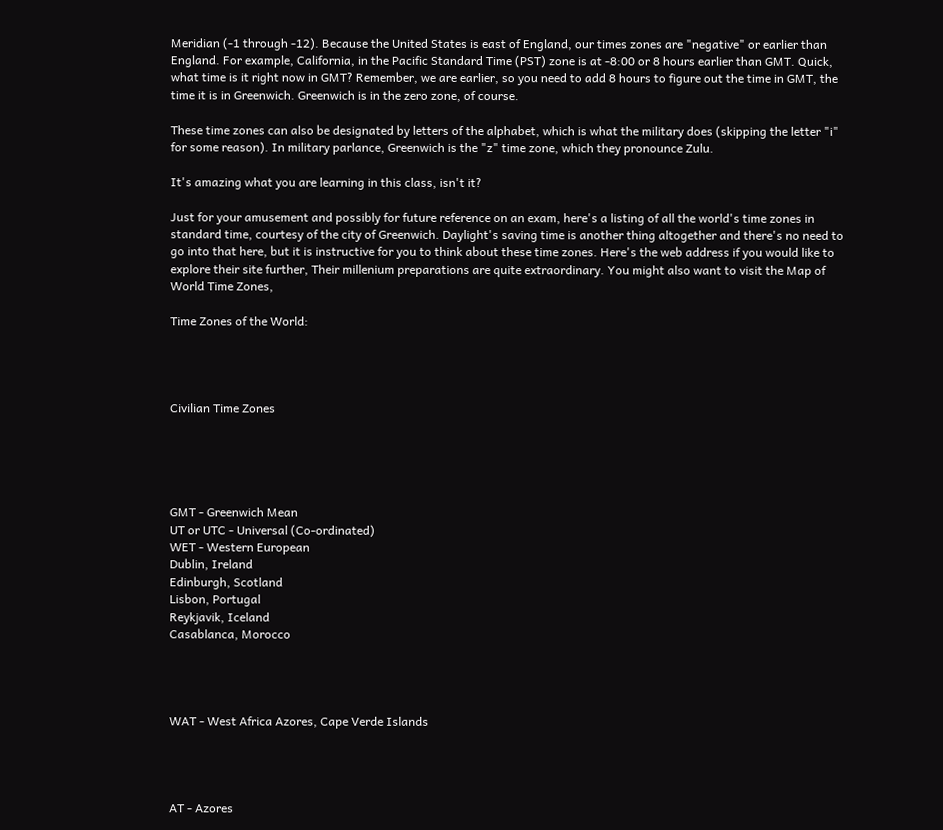Meridian (-1 through -12). Because the United States is east of England, our times zones are "negative" or earlier than England. For example, California, in the Pacific Standard Time (PST) zone is at -8:00 or 8 hours earlier than GMT. Quick, what time is it right now in GMT? Remember, we are earlier, so you need to add 8 hours to figure out the time in GMT, the time it is in Greenwich. Greenwich is in the zero zone, of course.

These time zones can also be designated by letters of the alphabet, which is what the military does (skipping the letter "i" for some reason). In military parlance, Greenwich is the "z" time zone, which they pronounce Zulu.

It's amazing what you are learning in this class, isn't it?

Just for your amusement and possibly for future reference on an exam, here's a listing of all the world's time zones in standard time, courtesy of the city of Greenwich. Daylight's saving time is another thing altogether and there's no need to go into that here, but it is instructive for you to think about these time zones. Here's the web address if you would like to explore their site further, Their millenium preparations are quite extraordinary. You might also want to visit the Map of World Time Zones,

Time Zones of the World:




Civilian Time Zones





GMT - Greenwich Mean
UT or UTC - Universal (Co-ordinated)
WET - Western European
Dublin, Ireland
Edinburgh, Scotland
Lisbon, Portugal
Reykjavik, Iceland
Casablanca, Morocco




WAT - West Africa Azores, Cape Verde Islands




AT - Azores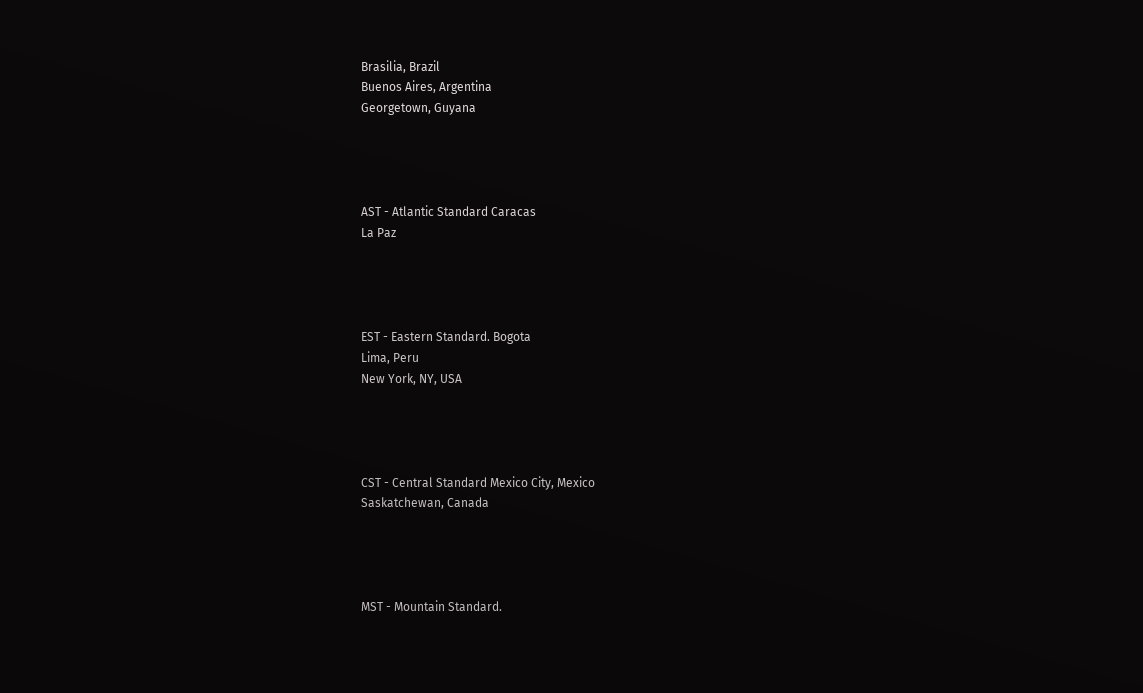Brasilia, Brazil
Buenos Aires, Argentina
Georgetown, Guyana




AST - Atlantic Standard Caracas
La Paz




EST - Eastern Standard. Bogota
Lima, Peru
New York, NY, USA




CST - Central Standard Mexico City, Mexico
Saskatchewan, Canada




MST - Mountain Standard.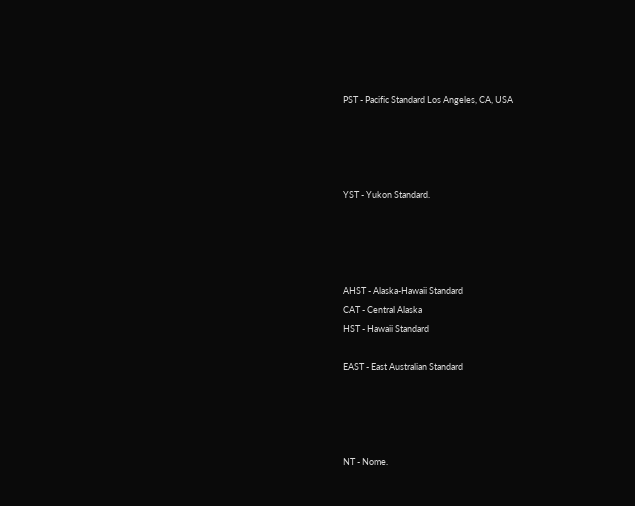PST - Pacific Standard Los Angeles, CA, USA




YST - Yukon Standard.




AHST - Alaska-Hawaii Standard
CAT - Central Alaska
HST - Hawaii Standard

EAST - East Australian Standard




NT - Nome.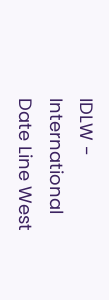IDLW - International Date Line West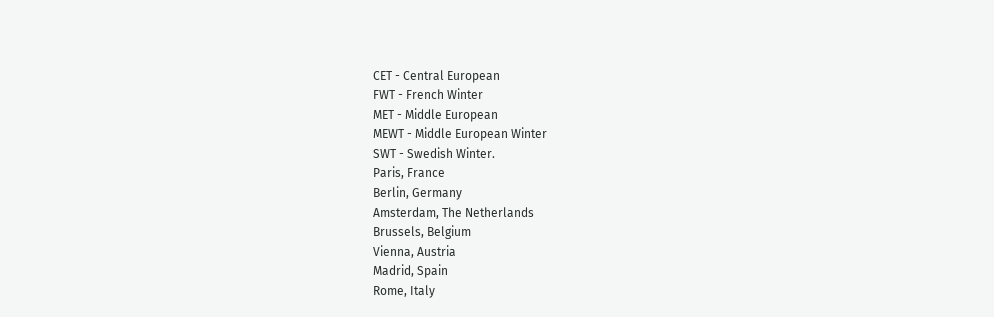CET - Central European
FWT - French Winter
MET - Middle European
MEWT - Middle European Winter
SWT - Swedish Winter.
Paris, France
Berlin, Germany
Amsterdam, The Netherlands
Brussels, Belgium
Vienna, Austria
Madrid, Spain
Rome, Italy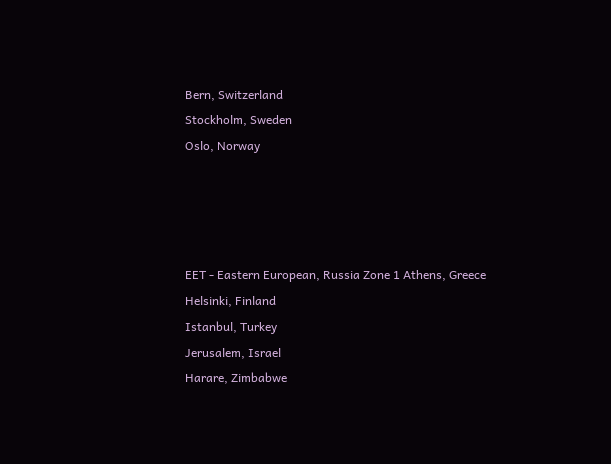Bern, Switzerland
Stockholm, Sweden
Oslo, Norway




EET - Eastern European, Russia Zone 1 Athens, Greece
Helsinki, Finland
Istanbul, Turkey
Jerusalem, Israel
Harare, Zimbabwe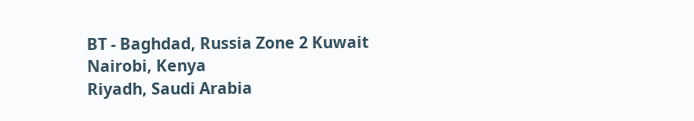BT - Baghdad, Russia Zone 2 Kuwait
Nairobi, Kenya
Riyadh, Saudi Arabia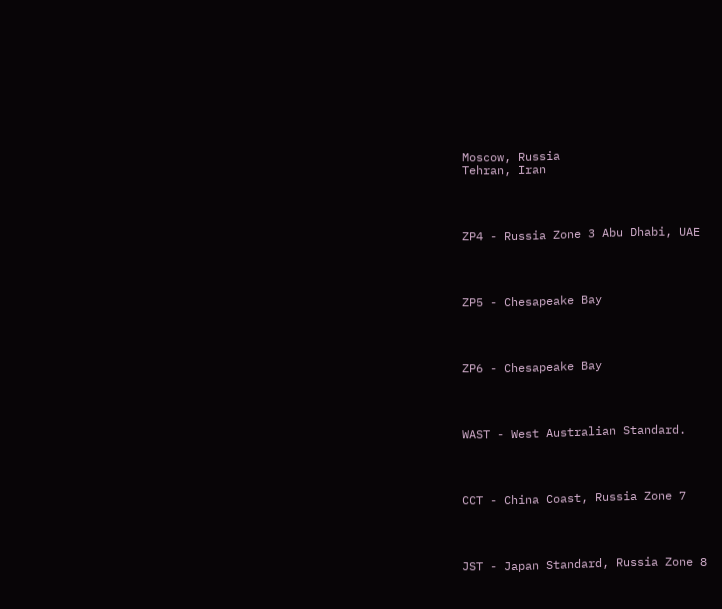Moscow, Russia
Tehran, Iran




ZP4 - Russia Zone 3 Abu Dhabi, UAE




ZP5 - Chesapeake Bay




ZP6 - Chesapeake Bay




WAST - West Australian Standard.




CCT - China Coast, Russia Zone 7




JST - Japan Standard, Russia Zone 8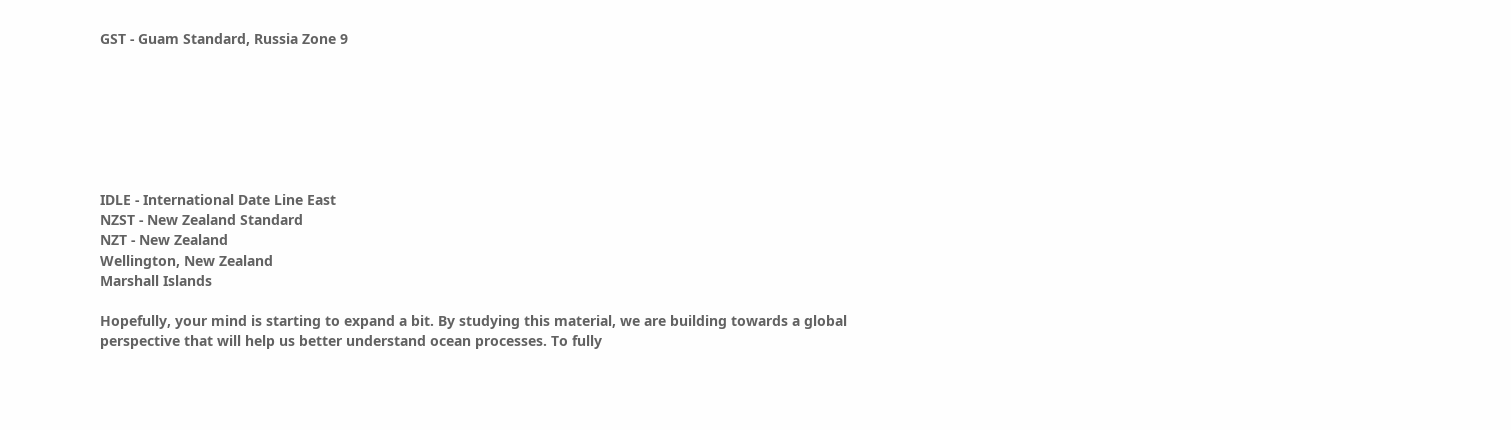GST - Guam Standard, Russia Zone 9







IDLE - International Date Line East
NZST - New Zealand Standard
NZT - New Zealand
Wellington, New Zealand
Marshall Islands

Hopefully, your mind is starting to expand a bit. By studying this material, we are building towards a global perspective that will help us better understand ocean processes. To fully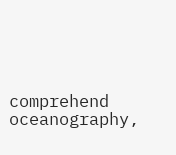comprehend oceanography,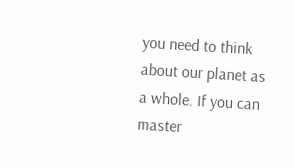you need to think about our planet as a whole. If you can master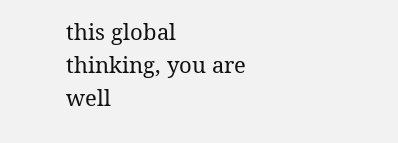this global thinking, you are well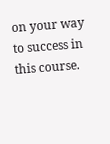on your way to success in this course.